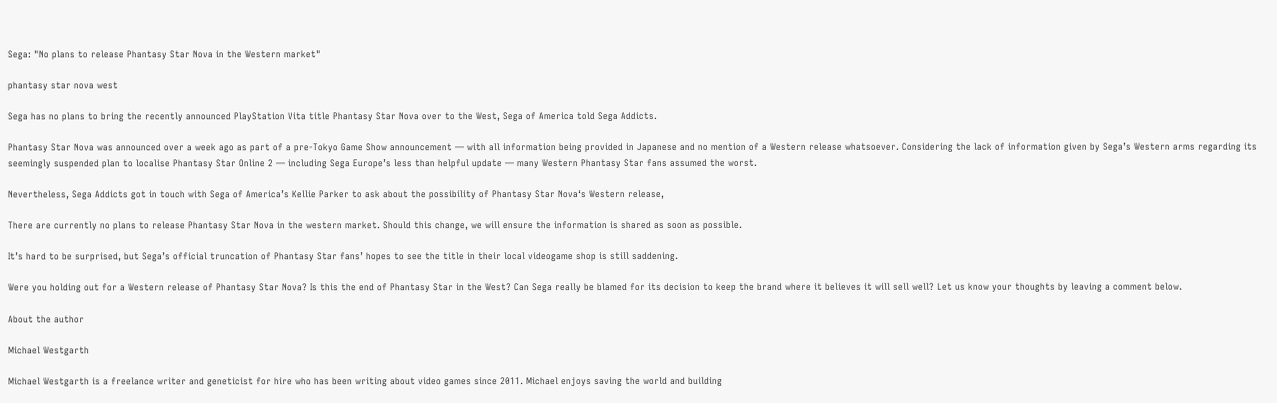Sega: "No plans to release Phantasy Star Nova in the Western market"

phantasy star nova west

Sega has no plans to bring the recently announced PlayStation Vita title Phantasy Star Nova over to the West, Sega of America told Sega Addicts.

Phantasy Star Nova was announced over a week ago as part of a pre-Tokyo Game Show announcement — with all information being provided in Japanese and no mention of a Western release whatsoever. Considering the lack of information given by Sega’s Western arms regarding its seemingly suspended plan to localise Phantasy Star Online 2 — including Sega Europe’s less than helpful update — many Western Phantasy Star fans assumed the worst.

Nevertheless, Sega Addicts got in touch with Sega of America’s Kellie Parker to ask about the possibility of Phantasy Star Nova‘s Western release,

There are currently no plans to release Phantasy Star Nova in the western market. Should this change, we will ensure the information is shared as soon as possible.

It’s hard to be surprised, but Sega’s official truncation of Phantasy Star fans’ hopes to see the title in their local videogame shop is still saddening.

Were you holding out for a Western release of Phantasy Star Nova? Is this the end of Phantasy Star in the West? Can Sega really be blamed for its decision to keep the brand where it believes it will sell well? Let us know your thoughts by leaving a comment below.

About the author

Michael Westgarth

Michael Westgarth is a freelance writer and geneticist for hire who has been writing about video games since 2011. Michael enjoys saving the world and building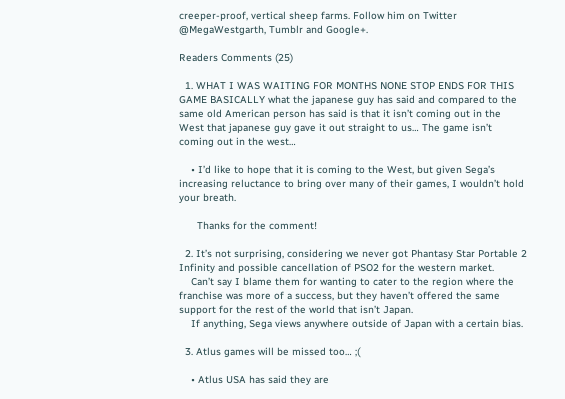creeper-proof, vertical sheep farms. Follow him on Twitter @MegaWestgarth, Tumblr and Google+.

Readers Comments (25)

  1. WHAT I WAS WAITING FOR MONTHS NONE STOP ENDS FOR THIS GAME BASICALLY what the japanese guy has said and compared to the same old American person has said is that it isn’t coming out in the West that japanese guy gave it out straight to us… The game isn’t coming out in the west…

    • I’d like to hope that it is coming to the West, but given Sega’s increasing reluctance to bring over many of their games, I wouldn’t hold your breath.

      Thanks for the comment!

  2. It’s not surprising, considering we never got Phantasy Star Portable 2 Infinity and possible cancellation of PSO2 for the western market.
    Can’t say I blame them for wanting to cater to the region where the franchise was more of a success, but they haven’t offered the same support for the rest of the world that isn’t Japan.
    If anything, Sega views anywhere outside of Japan with a certain bias.

  3. Atlus games will be missed too… ;(

    • Atlus USA has said they are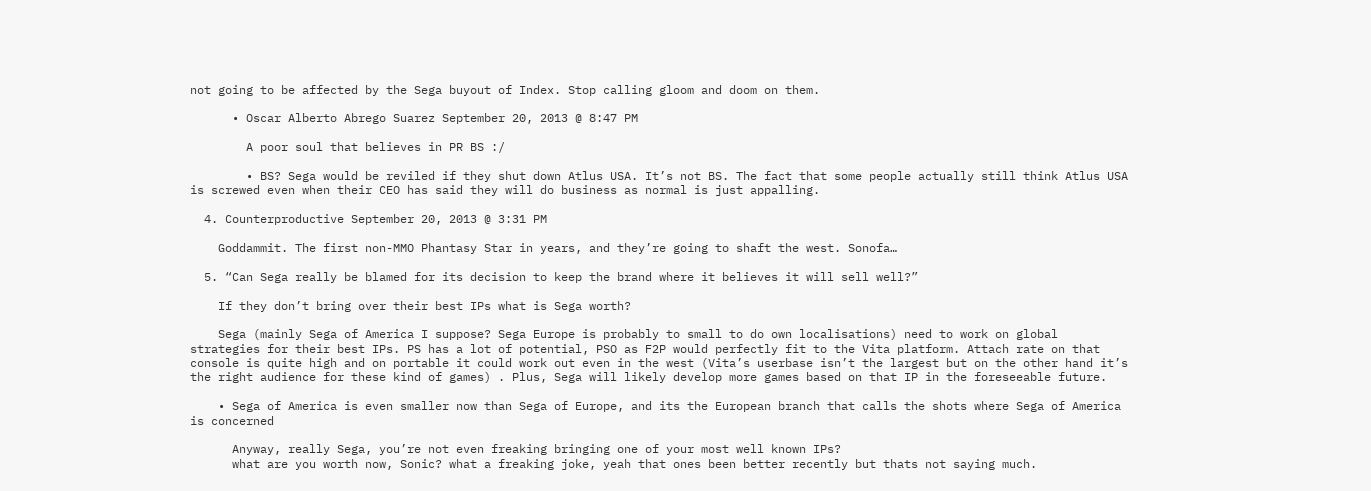not going to be affected by the Sega buyout of Index. Stop calling gloom and doom on them.

      • Oscar Alberto Abrego Suarez September 20, 2013 @ 8:47 PM

        A poor soul that believes in PR BS :/

        • BS? Sega would be reviled if they shut down Atlus USA. It’s not BS. The fact that some people actually still think Atlus USA is screwed even when their CEO has said they will do business as normal is just appalling.

  4. Counterproductive September 20, 2013 @ 3:31 PM

    Goddammit. The first non-MMO Phantasy Star in years, and they’re going to shaft the west. Sonofa…

  5. “Can Sega really be blamed for its decision to keep the brand where it believes it will sell well?”

    If they don’t bring over their best IPs what is Sega worth?

    Sega (mainly Sega of America I suppose? Sega Europe is probably to small to do own localisations) need to work on global strategies for their best IPs. PS has a lot of potential, PSO as F2P would perfectly fit to the Vita platform. Attach rate on that console is quite high and on portable it could work out even in the west (Vita’s userbase isn’t the largest but on the other hand it’s the right audience for these kind of games) . Plus, Sega will likely develop more games based on that IP in the foreseeable future.

    • Sega of America is even smaller now than Sega of Europe, and its the European branch that calls the shots where Sega of America is concerned

      Anyway, really Sega, you’re not even freaking bringing one of your most well known IPs?
      what are you worth now, Sonic? what a freaking joke, yeah that ones been better recently but thats not saying much.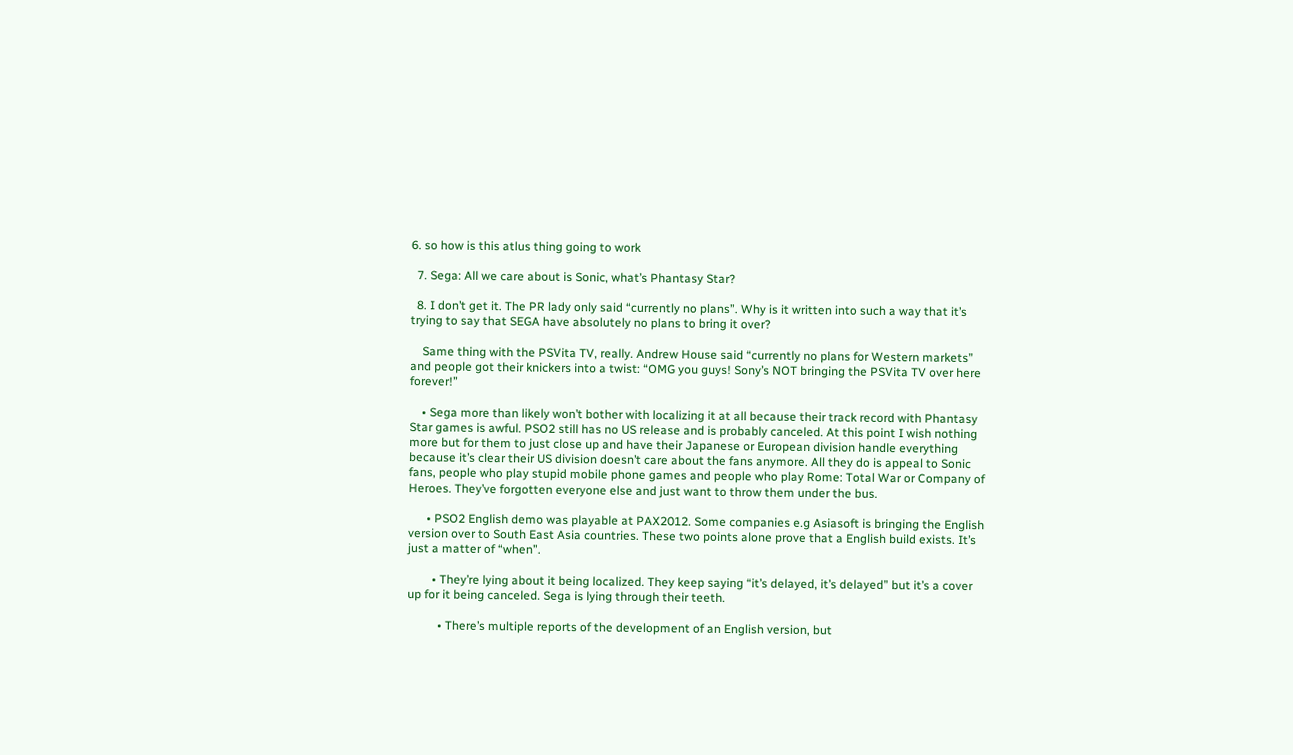6. so how is this atlus thing going to work

  7. Sega: All we care about is Sonic, what’s Phantasy Star?

  8. I don’t get it. The PR lady only said “currently no plans”. Why is it written into such a way that it’s trying to say that SEGA have absolutely no plans to bring it over?

    Same thing with the PSVita TV, really. Andrew House said “currently no plans for Western markets” and people got their knickers into a twist: “OMG you guys! Sony’s NOT bringing the PSVita TV over here forever!”

    • Sega more than likely won’t bother with localizing it at all because their track record with Phantasy Star games is awful. PSO2 still has no US release and is probably canceled. At this point I wish nothing more but for them to just close up and have their Japanese or European division handle everything because it’s clear their US division doesn’t care about the fans anymore. All they do is appeal to Sonic fans, people who play stupid mobile phone games and people who play Rome: Total War or Company of Heroes. They’ve forgotten everyone else and just want to throw them under the bus.

      • PSO2 English demo was playable at PAX2012. Some companies e.g Asiasoft is bringing the English version over to South East Asia countries. These two points alone prove that a English build exists. It’s just a matter of “when”.

        • They’re lying about it being localized. They keep saying “it’s delayed, it’s delayed” but it’s a cover up for it being canceled. Sega is lying through their teeth.

          • There’s multiple reports of the development of an English version, but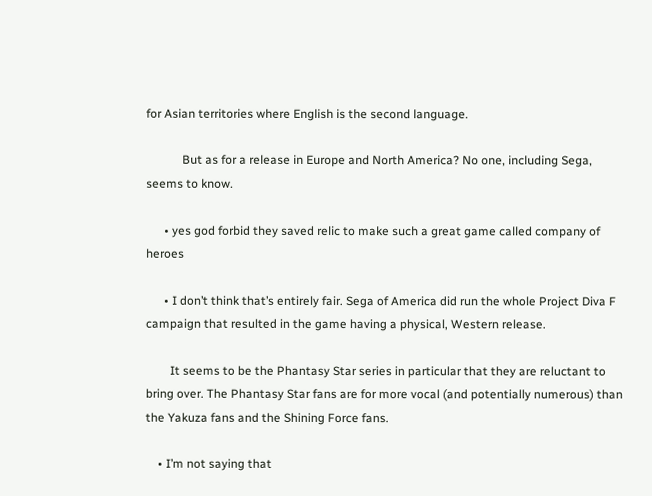for Asian territories where English is the second language.

            But as for a release in Europe and North America? No one, including Sega, seems to know.

      • yes god forbid they saved relic to make such a great game called company of heroes

      • I don’t think that’s entirely fair. Sega of America did run the whole Project Diva F campaign that resulted in the game having a physical, Western release.

        It seems to be the Phantasy Star series in particular that they are reluctant to bring over. The Phantasy Star fans are for more vocal (and potentially numerous) than the Yakuza fans and the Shining Force fans.

    • I’m not saying that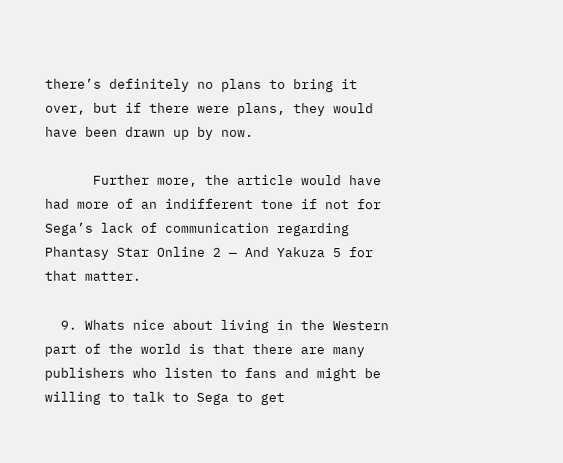there’s definitely no plans to bring it over, but if there were plans, they would have been drawn up by now.

      Further more, the article would have had more of an indifferent tone if not for Sega’s lack of communication regarding Phantasy Star Online 2 — And Yakuza 5 for that matter.

  9. Whats nice about living in the Western part of the world is that there are many publishers who listen to fans and might be willing to talk to Sega to get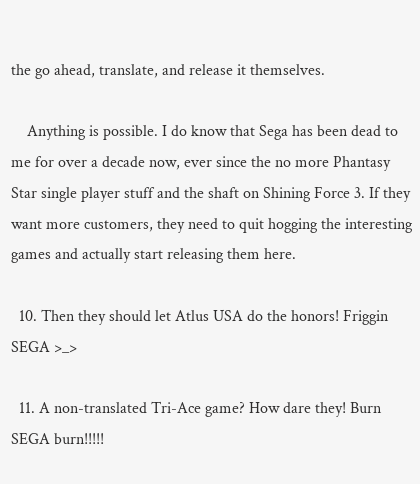the go ahead, translate, and release it themselves.

    Anything is possible. I do know that Sega has been dead to me for over a decade now, ever since the no more Phantasy Star single player stuff and the shaft on Shining Force 3. If they want more customers, they need to quit hogging the interesting games and actually start releasing them here.

  10. Then they should let Atlus USA do the honors! Friggin SEGA >_>

  11. A non-translated Tri-Ace game? How dare they! Burn SEGA burn!!!!!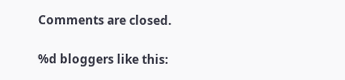Comments are closed.

%d bloggers like this: